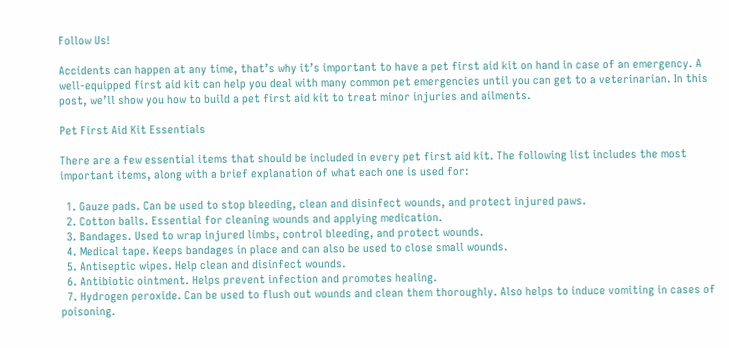Follow Us!

Accidents can happen at any time, that’s why it’s important to have a pet first aid kit on hand in case of an emergency. A well-equipped first aid kit can help you deal with many common pet emergencies until you can get to a veterinarian. In this post, we’ll show you how to build a pet first aid kit to treat minor injuries and ailments.

Pet First Aid Kit Essentials

There are a few essential items that should be included in every pet first aid kit. The following list includes the most important items, along with a brief explanation of what each one is used for:

  1. Gauze pads. Can be used to stop bleeding, clean and disinfect wounds, and protect injured paws.
  2. Cotton balls. Essential for cleaning wounds and applying medication.
  3. Bandages. Used to wrap injured limbs, control bleeding, and protect wounds.
  4. Medical tape. Keeps bandages in place and can also be used to close small wounds.
  5. Antiseptic wipes. Help clean and disinfect wounds.
  6. Antibiotic ointment. Helps prevent infection and promotes healing.
  7. Hydrogen peroxide. Can be used to flush out wounds and clean them thoroughly. Also helps to induce vomiting in cases of poisoning.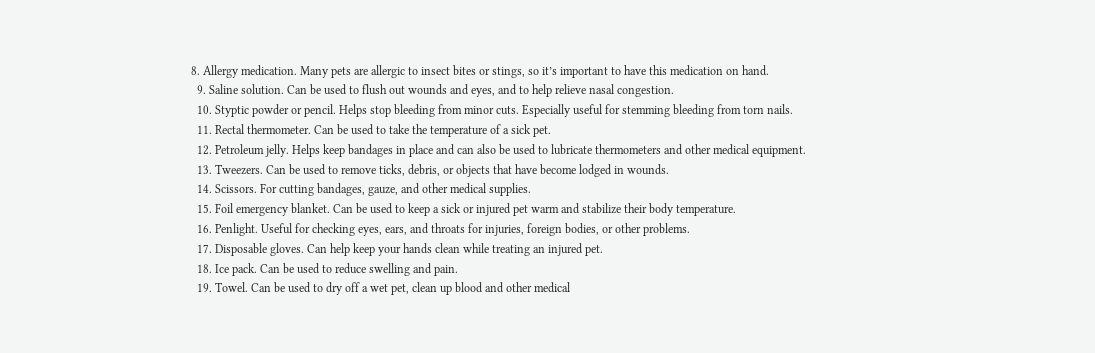8. Allergy medication. Many pets are allergic to insect bites or stings, so it’s important to have this medication on hand.
  9. Saline solution. Can be used to flush out wounds and eyes, and to help relieve nasal congestion.
  10. Styptic powder or pencil. Helps stop bleeding from minor cuts. Especially useful for stemming bleeding from torn nails.
  11. Rectal thermometer. Can be used to take the temperature of a sick pet.
  12. Petroleum jelly. Helps keep bandages in place and can also be used to lubricate thermometers and other medical equipment.
  13. Tweezers. Can be used to remove ticks, debris, or objects that have become lodged in wounds.
  14. Scissors. For cutting bandages, gauze, and other medical supplies.
  15. Foil emergency blanket. Can be used to keep a sick or injured pet warm and stabilize their body temperature.
  16. Penlight. Useful for checking eyes, ears, and throats for injuries, foreign bodies, or other problems.
  17. Disposable gloves. Can help keep your hands clean while treating an injured pet.
  18. Ice pack. Can be used to reduce swelling and pain.
  19. Towel. Can be used to dry off a wet pet, clean up blood and other medical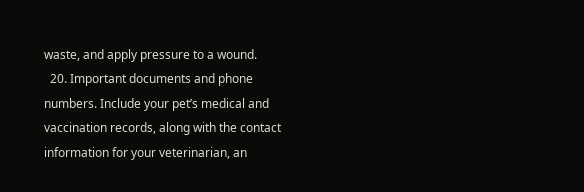waste, and apply pressure to a wound.
  20. Important documents and phone numbers. Include your pet’s medical and vaccination records, along with the contact information for your veterinarian, an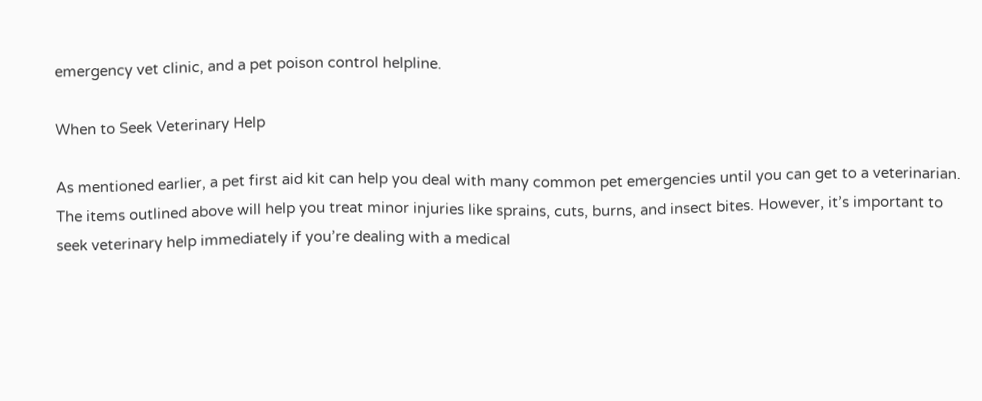emergency vet clinic, and a pet poison control helpline.

When to Seek Veterinary Help

As mentioned earlier, a pet first aid kit can help you deal with many common pet emergencies until you can get to a veterinarian. The items outlined above will help you treat minor injuries like sprains, cuts, burns, and insect bites. However, it’s important to seek veterinary help immediately if you’re dealing with a medical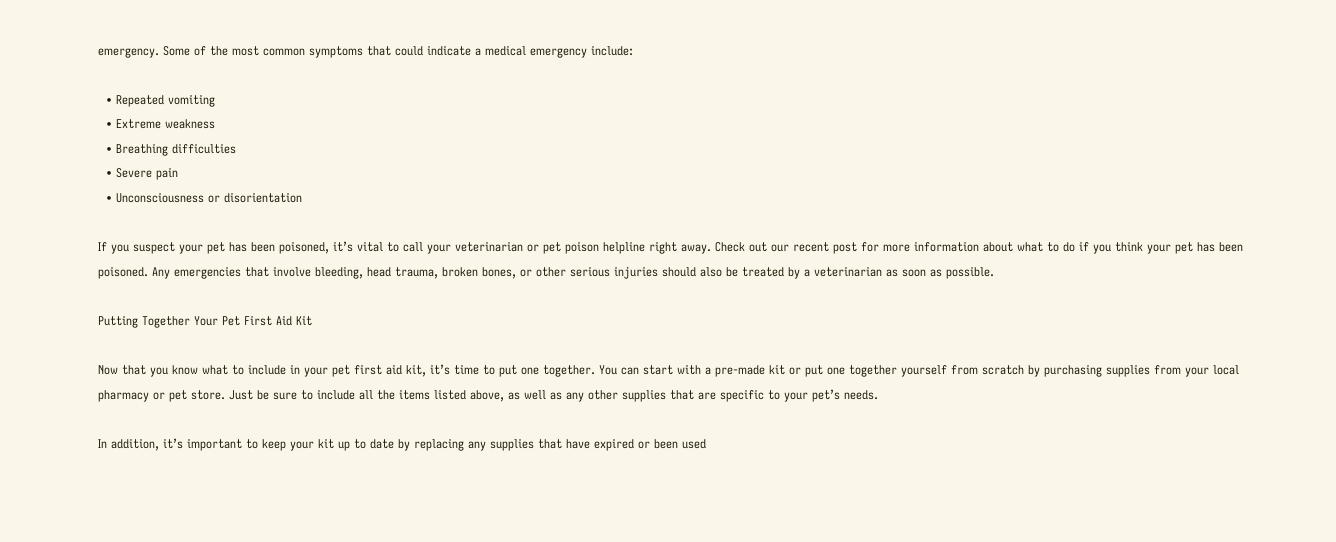emergency. Some of the most common symptoms that could indicate a medical emergency include:

  • Repeated vomiting
  • Extreme weakness
  • Breathing difficulties
  • Severe pain
  • Unconsciousness or disorientation

If you suspect your pet has been poisoned, it’s vital to call your veterinarian or pet poison helpline right away. Check out our recent post for more information about what to do if you think your pet has been poisoned. Any emergencies that involve bleeding, head trauma, broken bones, or other serious injuries should also be treated by a veterinarian as soon as possible.

Putting Together Your Pet First Aid Kit

Now that you know what to include in your pet first aid kit, it’s time to put one together. You can start with a pre-made kit or put one together yourself from scratch by purchasing supplies from your local pharmacy or pet store. Just be sure to include all the items listed above, as well as any other supplies that are specific to your pet’s needs.

In addition, it’s important to keep your kit up to date by replacing any supplies that have expired or been used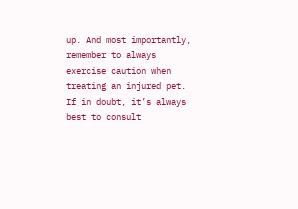up. And most importantly, remember to always exercise caution when treating an injured pet. If in doubt, it’s always best to consult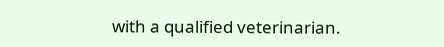with a qualified veterinarian.